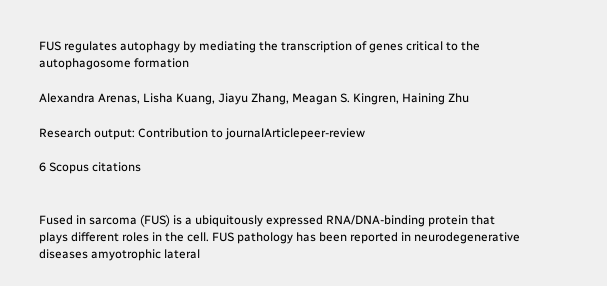FUS regulates autophagy by mediating the transcription of genes critical to the autophagosome formation

Alexandra Arenas, Lisha Kuang, Jiayu Zhang, Meagan S. Kingren, Haining Zhu

Research output: Contribution to journalArticlepeer-review

6 Scopus citations


Fused in sarcoma (FUS) is a ubiquitously expressed RNA/DNA-binding protein that plays different roles in the cell. FUS pathology has been reported in neurodegenerative diseases amyotrophic lateral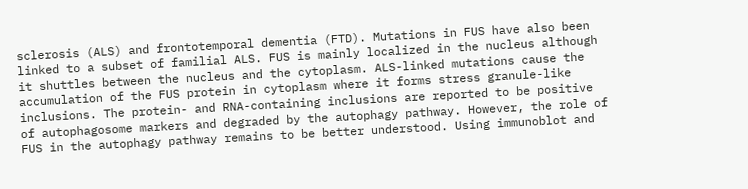sclerosis (ALS) and frontotemporal dementia (FTD). Mutations in FUS have also been linked to a subset of familial ALS. FUS is mainly localized in the nucleus although it shuttles between the nucleus and the cytoplasm. ALS-linked mutations cause the accumulation of the FUS protein in cytoplasm where it forms stress granule-like inclusions. The protein- and RNA-containing inclusions are reported to be positive of autophagosome markers and degraded by the autophagy pathway. However, the role of FUS in the autophagy pathway remains to be better understood. Using immunoblot and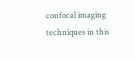confocal imaging techniques in this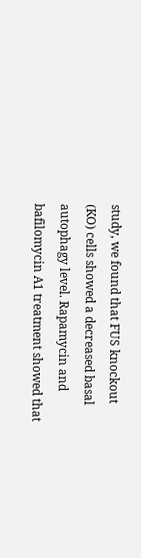study, we found that FUS knockout (KO) cells showed a decreased basal autophagy level. Rapamycin and bafilomycin A1 treatment showed that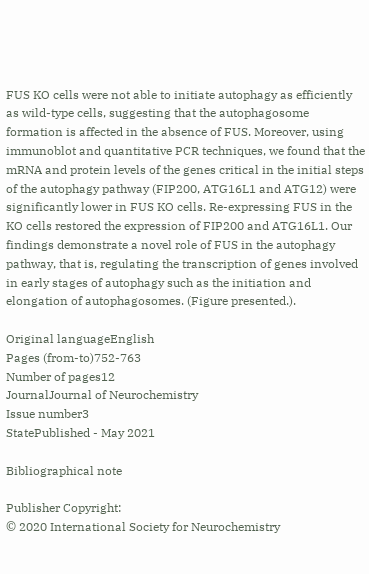FUS KO cells were not able to initiate autophagy as efficiently as wild-type cells, suggesting that the autophagosome formation is affected in the absence of FUS. Moreover, using immunoblot and quantitative PCR techniques, we found that the mRNA and protein levels of the genes critical in the initial steps of the autophagy pathway (FIP200, ATG16L1 and ATG12) were significantly lower in FUS KO cells. Re-expressing FUS in the KO cells restored the expression of FIP200 and ATG16L1. Our findings demonstrate a novel role of FUS in the autophagy pathway, that is, regulating the transcription of genes involved in early stages of autophagy such as the initiation and elongation of autophagosomes. (Figure presented.).

Original languageEnglish
Pages (from-to)752-763
Number of pages12
JournalJournal of Neurochemistry
Issue number3
StatePublished - May 2021

Bibliographical note

Publisher Copyright:
© 2020 International Society for Neurochemistry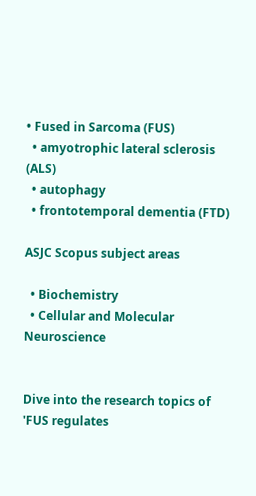• Fused in Sarcoma (FUS)
  • amyotrophic lateral sclerosis (ALS)
  • autophagy
  • frontotemporal dementia (FTD)

ASJC Scopus subject areas

  • Biochemistry
  • Cellular and Molecular Neuroscience


Dive into the research topics of 'FUS regulates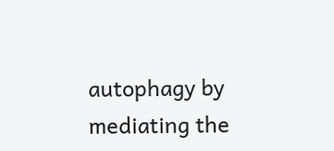autophagy by mediating the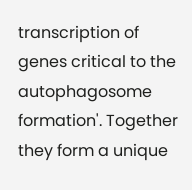transcription of genes critical to the autophagosome formation'. Together they form a unique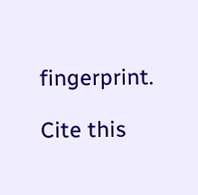fingerprint.

Cite this